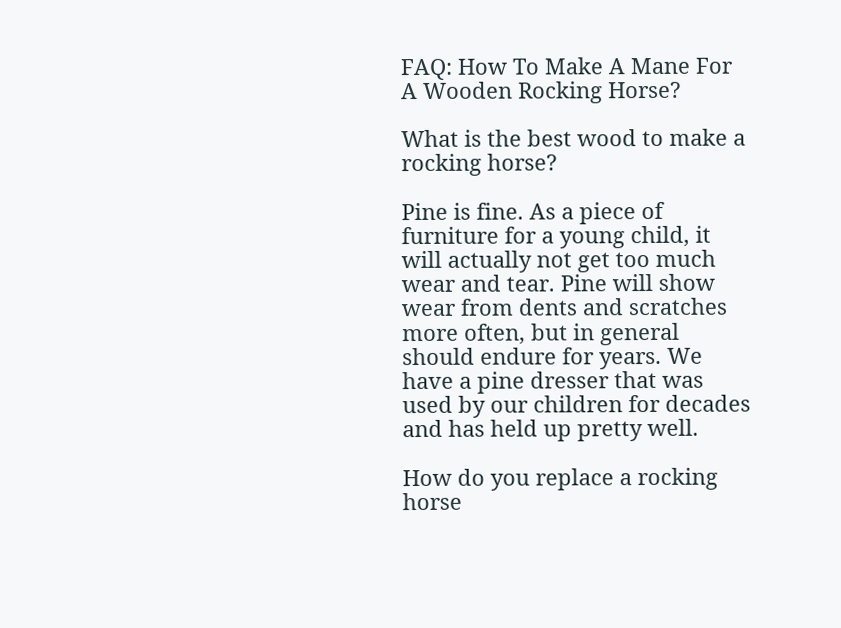FAQ: How To Make A Mane For A Wooden Rocking Horse?

What is the best wood to make a rocking horse?

Pine is fine. As a piece of furniture for a young child, it will actually not get too much wear and tear. Pine will show wear from dents and scratches more often, but in general should endure for years. We have a pine dresser that was used by our children for decades and has held up pretty well.

How do you replace a rocking horse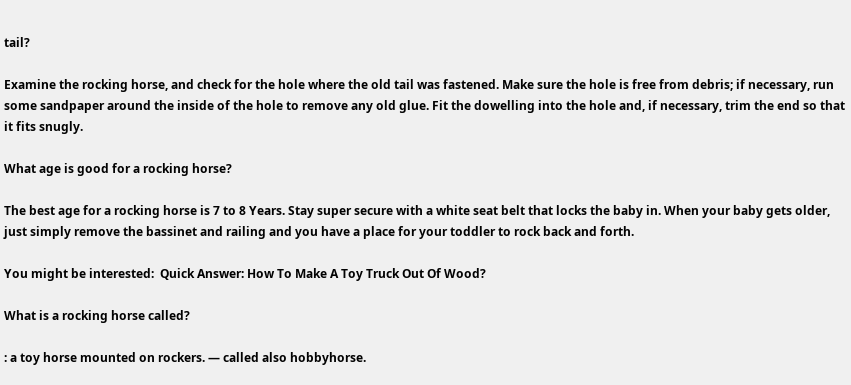tail?

Examine the rocking horse, and check for the hole where the old tail was fastened. Make sure the hole is free from debris; if necessary, run some sandpaper around the inside of the hole to remove any old glue. Fit the dowelling into the hole and, if necessary, trim the end so that it fits snugly.

What age is good for a rocking horse?

The best age for a rocking horse is 7 to 8 Years. Stay super secure with a white seat belt that locks the baby in. When your baby gets older, just simply remove the bassinet and railing and you have a place for your toddler to rock back and forth.

You might be interested:  Quick Answer: How To Make A Toy Truck Out Of Wood?

What is a rocking horse called?

: a toy horse mounted on rockers. — called also hobbyhorse.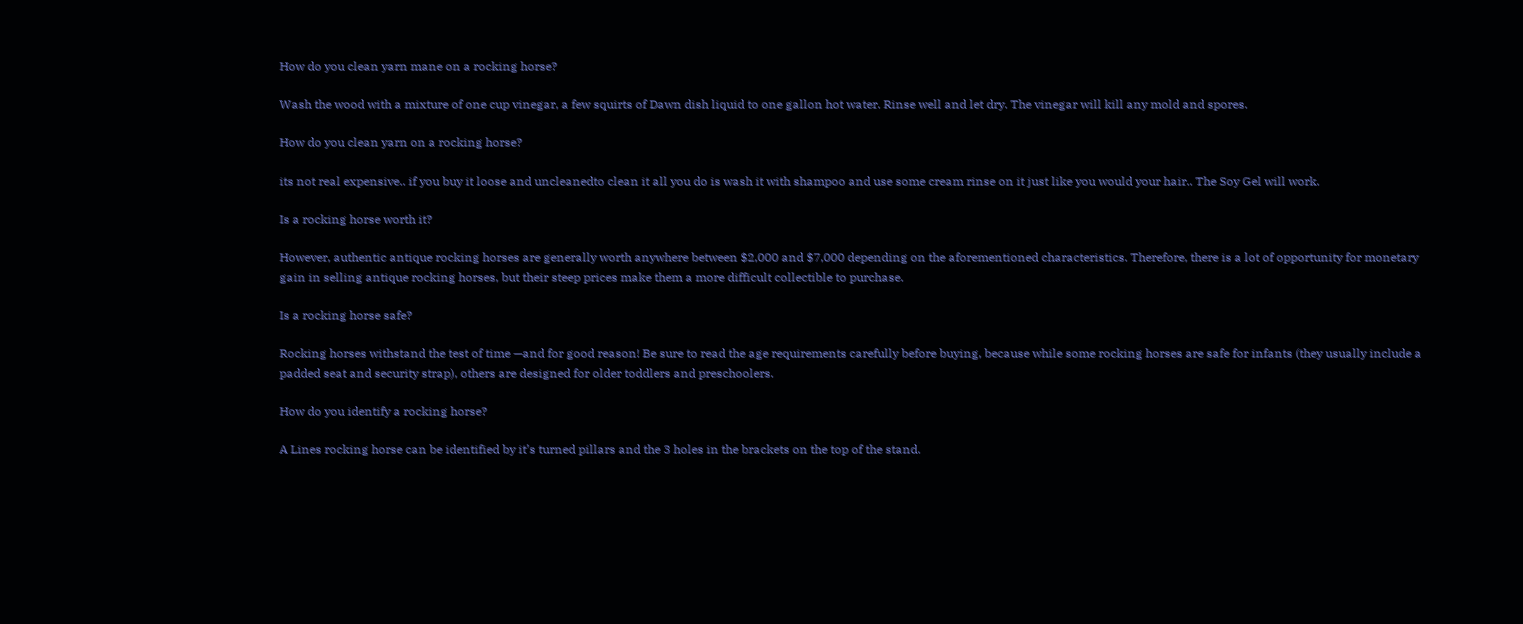How do you clean yarn mane on a rocking horse?

Wash the wood with a mixture of one cup vinegar, a few squirts of Dawn dish liquid to one gallon hot water. Rinse well and let dry. The vinegar will kill any mold and spores.

How do you clean yarn on a rocking horse?

its not real expensive.. if you buy it loose and uncleanedto clean it all you do is wash it with shampoo and use some cream rinse on it just like you would your hair.. The Soy Gel will work.

Is a rocking horse worth it?

However, authentic antique rocking horses are generally worth anywhere between $2,000 and $7,000 depending on the aforementioned characteristics. Therefore, there is a lot of opportunity for monetary gain in selling antique rocking horses, but their steep prices make them a more difficult collectible to purchase.

Is a rocking horse safe?

Rocking horses withstand the test of time —and for good reason! Be sure to read the age requirements carefully before buying, because while some rocking horses are safe for infants (they usually include a padded seat and security strap), others are designed for older toddlers and preschoolers.

How do you identify a rocking horse?

A Lines rocking horse can be identified by it’s turned pillars and the 3 holes in the brackets on the top of the stand.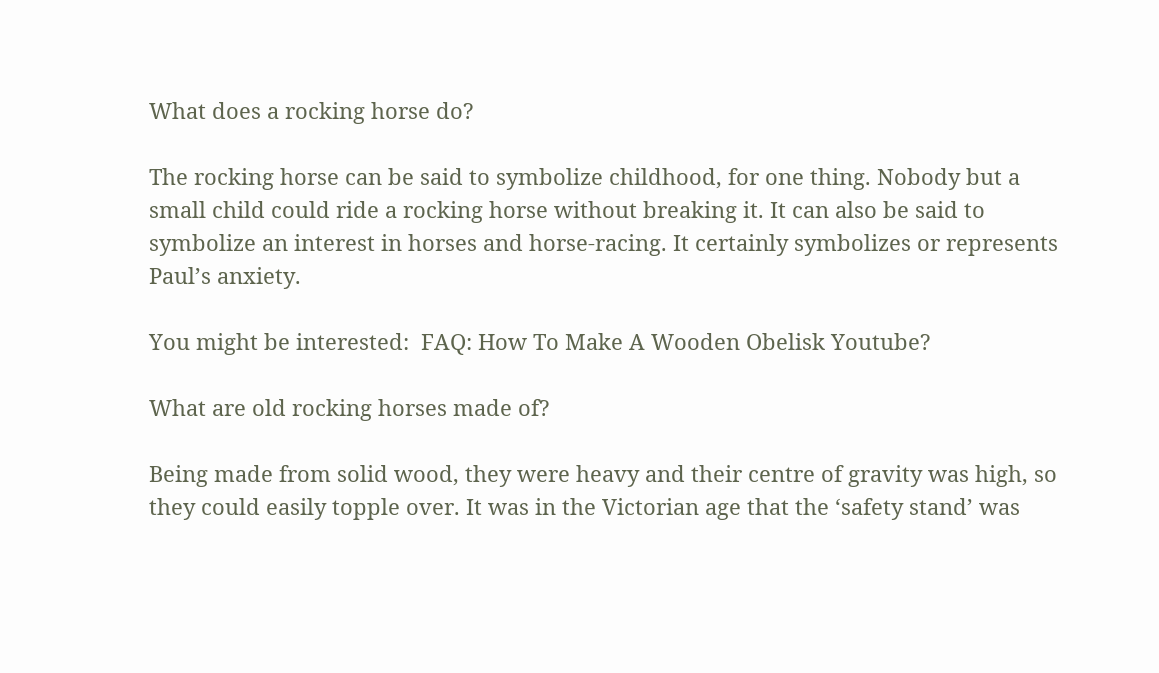What does a rocking horse do?

The rocking horse can be said to symbolize childhood, for one thing. Nobody but a small child could ride a rocking horse without breaking it. It can also be said to symbolize an interest in horses and horse-racing. It certainly symbolizes or represents Paul’s anxiety.

You might be interested:  FAQ: How To Make A Wooden Obelisk Youtube?

What are old rocking horses made of?

Being made from solid wood, they were heavy and their centre of gravity was high, so they could easily topple over. It was in the Victorian age that the ‘safety stand’ was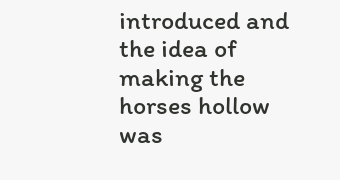introduced and the idea of making the horses hollow was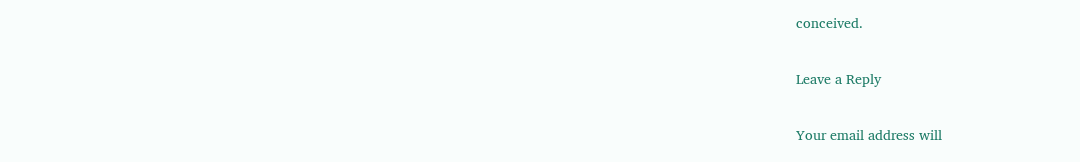conceived.

Leave a Reply

Your email address will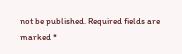not be published. Required fields are marked *